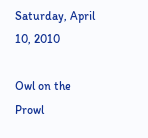Saturday, April 10, 2010

Owl on the Prowl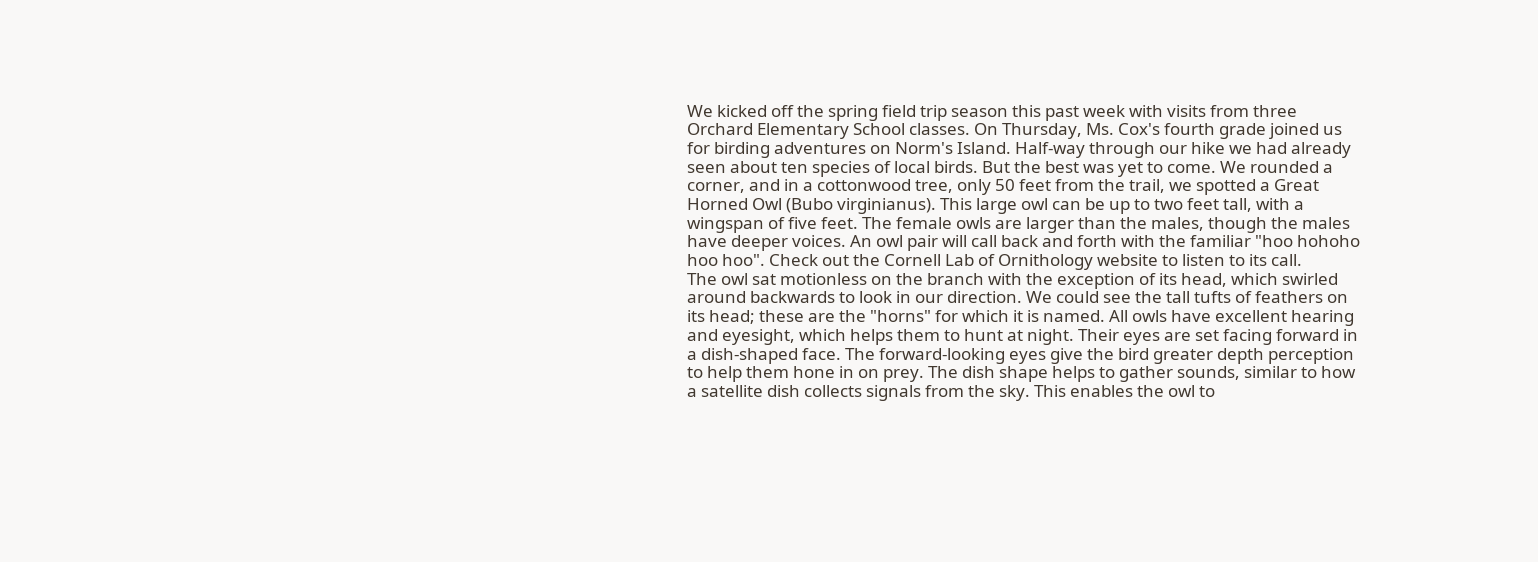We kicked off the spring field trip season this past week with visits from three Orchard Elementary School classes. On Thursday, Ms. Cox's fourth grade joined us for birding adventures on Norm's Island. Half-way through our hike we had already seen about ten species of local birds. But the best was yet to come. We rounded a corner, and in a cottonwood tree, only 50 feet from the trail, we spotted a Great Horned Owl (Bubo virginianus). This large owl can be up to two feet tall, with a wingspan of five feet. The female owls are larger than the males, though the males have deeper voices. An owl pair will call back and forth with the familiar "hoo hohoho hoo hoo". Check out the Cornell Lab of Ornithology website to listen to its call.
The owl sat motionless on the branch with the exception of its head, which swirled around backwards to look in our direction. We could see the tall tufts of feathers on its head; these are the "horns" for which it is named. All owls have excellent hearing and eyesight, which helps them to hunt at night. Their eyes are set facing forward in a dish-shaped face. The forward-looking eyes give the bird greater depth perception to help them hone in on prey. The dish shape helps to gather sounds, similar to how a satellite dish collects signals from the sky. This enables the owl to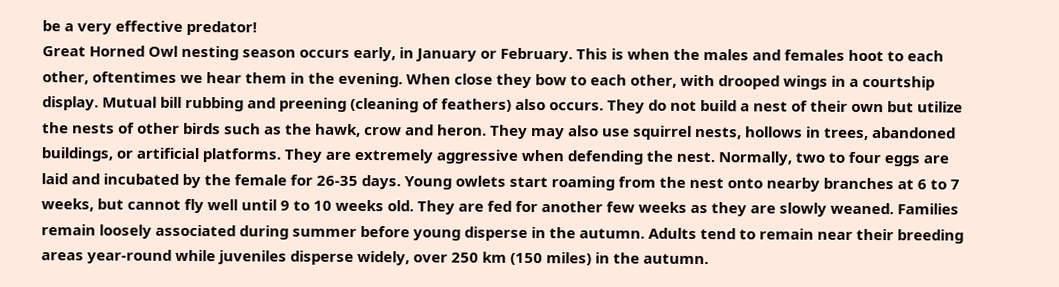be a very effective predator!
Great Horned Owl nesting season occurs early, in January or February. This is when the males and females hoot to each other, oftentimes we hear them in the evening. When close they bow to each other, with drooped wings in a courtship display. Mutual bill rubbing and preening (cleaning of feathers) also occurs. They do not build a nest of their own but utilize the nests of other birds such as the hawk, crow and heron. They may also use squirrel nests, hollows in trees, abandoned buildings, or artificial platforms. They are extremely aggressive when defending the nest. Normally, two to four eggs are laid and incubated by the female for 26-35 days. Young owlets start roaming from the nest onto nearby branches at 6 to 7 weeks, but cannot fly well until 9 to 10 weeks old. They are fed for another few weeks as they are slowly weaned. Families remain loosely associated during summer before young disperse in the autumn. Adults tend to remain near their breeding areas year-round while juveniles disperse widely, over 250 km (150 miles) in the autumn.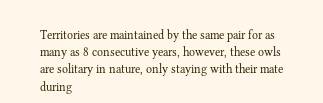Territories are maintained by the same pair for as many as 8 consecutive years, however, these owls are solitary in nature, only staying with their mate during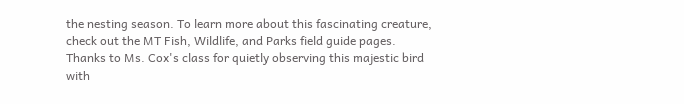the nesting season. To learn more about this fascinating creature, check out the MT Fish, Wildlife, and Parks field guide pages.
Thanks to Ms. Cox's class for quietly observing this majestic bird with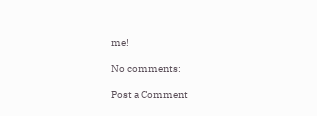me!

No comments:

Post a Comment